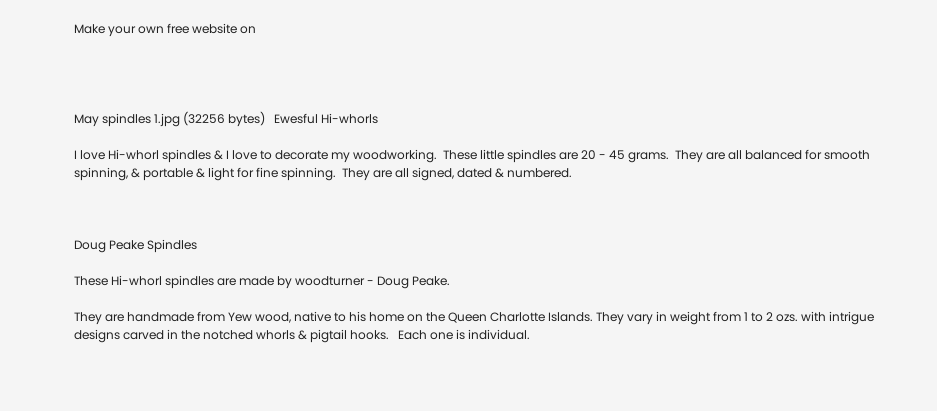Make your own free website on




May spindles 1.jpg (32256 bytes)   Ewesful Hi-whorls

I love Hi-whorl spindles & I love to decorate my woodworking.  These little spindles are 20 - 45 grams.  They are all balanced for smooth spinning, & portable & light for fine spinning.  They are all signed, dated & numbered.



Doug Peake Spindles

These Hi-whorl spindles are made by woodturner - Doug Peake.

They are handmade from Yew wood, native to his home on the Queen Charlotte Islands. They vary in weight from 1 to 2 ozs. with intrigue designs carved in the notched whorls & pigtail hooks.   Each one is individual.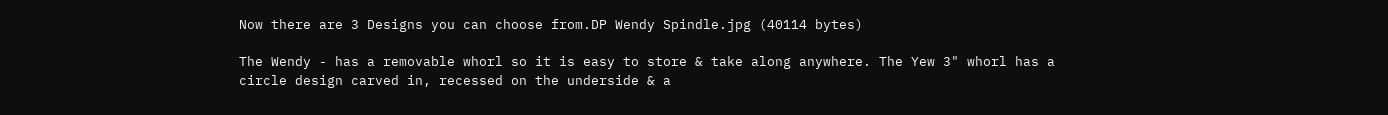Now there are 3 Designs you can choose from.DP Wendy Spindle.jpg (40114 bytes)

The Wendy - has a removable whorl so it is easy to store & take along anywhere. The Yew 3" whorl has a circle design carved in, recessed on the underside & a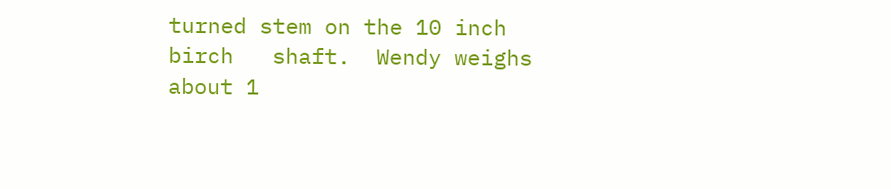turned stem on the 10 inch birch   shaft.  Wendy weighs about 1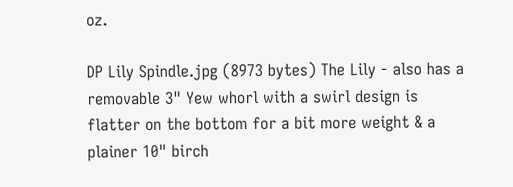oz.

DP Lily Spindle.jpg (8973 bytes) The Lily - also has a removable 3" Yew whorl with a swirl design is flatter on the bottom for a bit more weight & a plainer 10" birch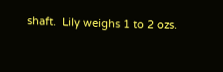shaft.  Lily weighs 1 to 2 ozs.